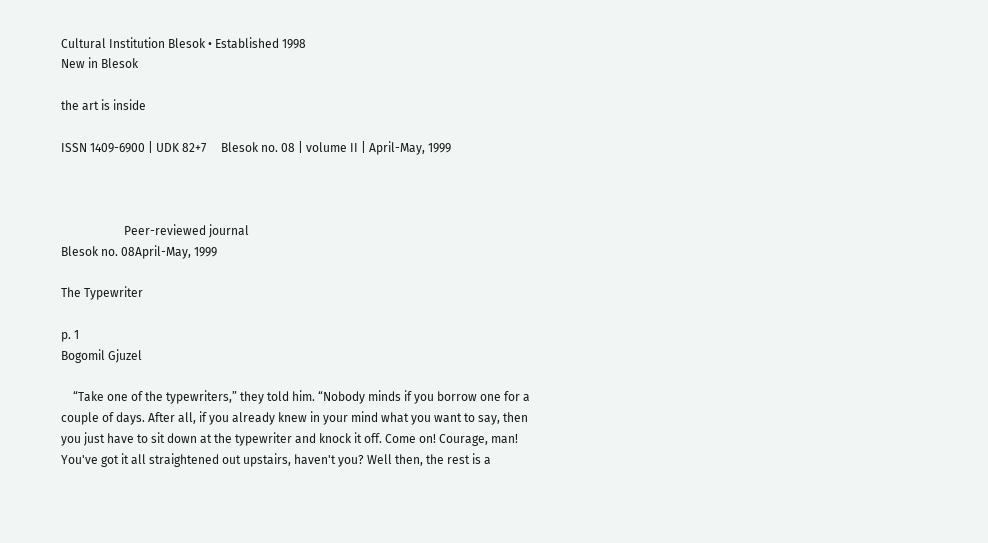Cultural Institution Blesok • Established 1998
New in Blesok

the art is inside

ISSN 1409-6900 | UDK 82+7     Blesok no. 08 | volume II | April-May, 1999



                     Peer-reviewed journal
Blesok no. 08April-May, 1999

The Typewriter

p. 1
Bogomil Gjuzel

    “Take one of the typewriters,” they told him. “Nobody minds if you borrow one for a couple of days. After all, if you already knew in your mind what you want to say, then you just have to sit down at the typewriter and knock it off. Come on! Courage, man! You've got it all straightened out upstairs, haven't you? Well then, the rest is a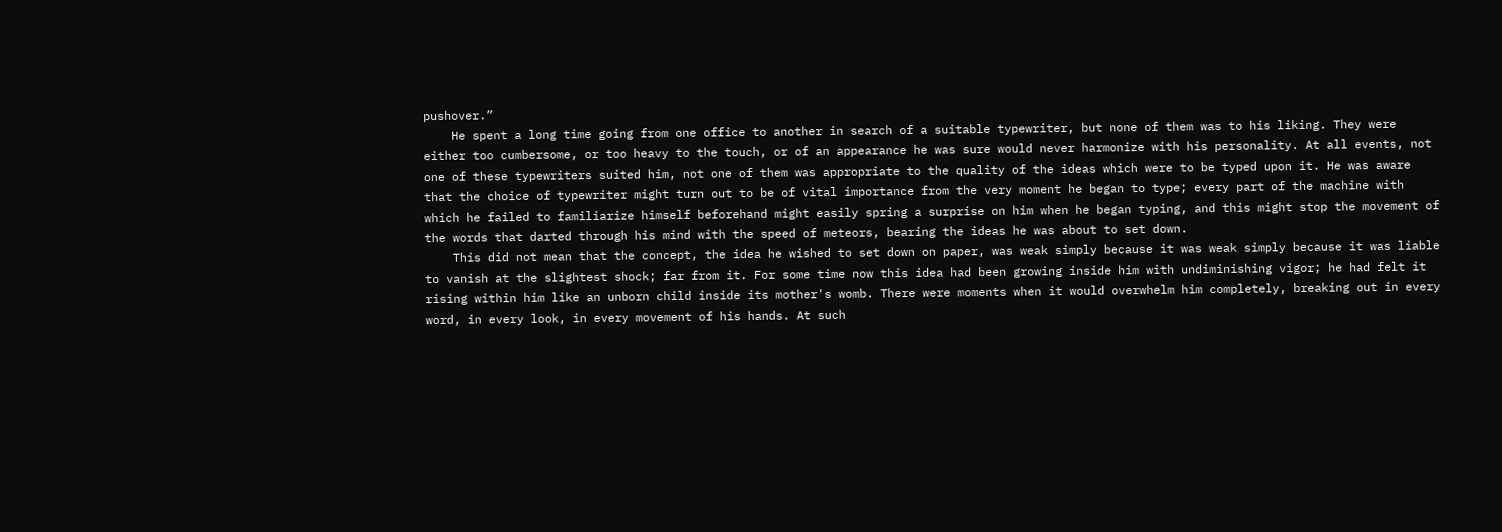pushover.”
    He spent a long time going from one office to another in search of a suitable typewriter, but none of them was to his liking. They were either too cumbersome, or too heavy to the touch, or of an appearance he was sure would never harmonize with his personality. At all events, not one of these typewriters suited him, not one of them was appropriate to the quality of the ideas which were to be typed upon it. He was aware that the choice of typewriter might turn out to be of vital importance from the very moment he began to type; every part of the machine with which he failed to familiarize himself beforehand might easily spring a surprise on him when he began typing, and this might stop the movement of the words that darted through his mind with the speed of meteors, bearing the ideas he was about to set down.
    This did not mean that the concept, the idea he wished to set down on paper, was weak simply because it was weak simply because it was liable to vanish at the slightest shock; far from it. For some time now this idea had been growing inside him with undiminishing vigor; he had felt it rising within him like an unborn child inside its mother's womb. There were moments when it would overwhelm him completely, breaking out in every word, in every look, in every movement of his hands. At such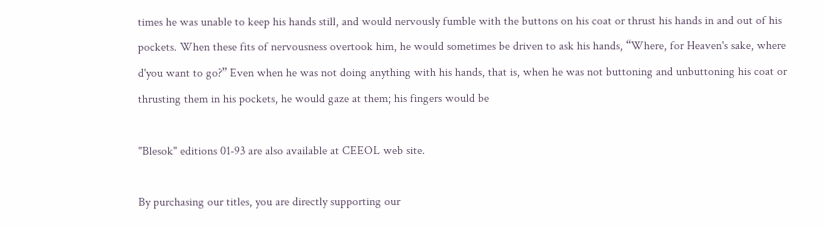times he was unable to keep his hands still, and would nervously fumble with the buttons on his coat or thrust his hands in and out of his pockets. When these fits of nervousness overtook him, he would sometimes be driven to ask his hands, “Where, for Heaven's sake, where d'you want to go?” Even when he was not doing anything with his hands, that is, when he was not buttoning and unbuttoning his coat or thrusting them in his pockets, he would gaze at them; his fingers would be

"Blesok" editions 01-93 are also available at CEEOL web site.

By purchasing our titles, you are directly supporting our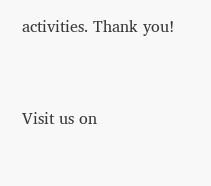activities. Thank you!


Visit us on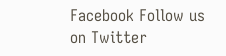Facebook Follow us on Twitter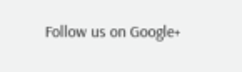Follow us on Google+